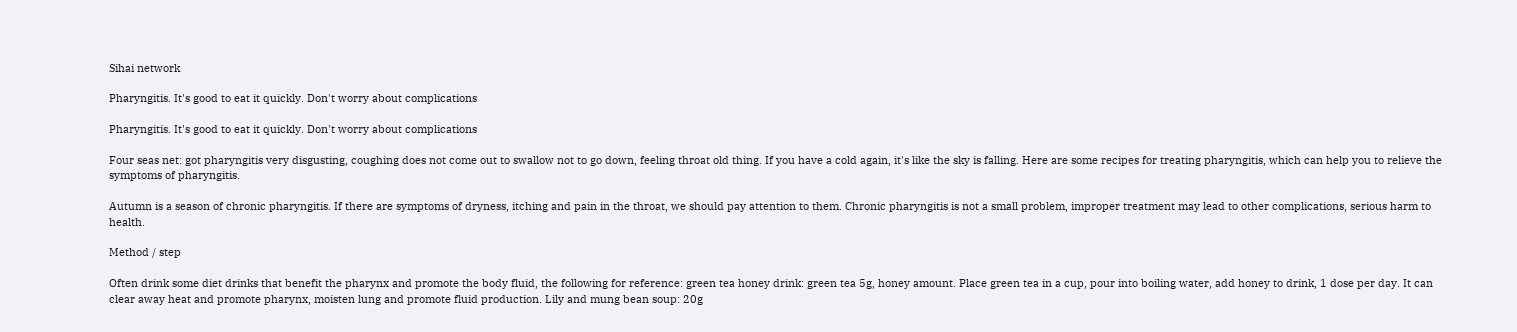Sihai network

Pharyngitis. It's good to eat it quickly. Don't worry about complications

Pharyngitis. It's good to eat it quickly. Don't worry about complications

Four seas net: got pharyngitis very disgusting, coughing does not come out to swallow not to go down, feeling throat old thing. If you have a cold again, it's like the sky is falling. Here are some recipes for treating pharyngitis, which can help you to relieve the symptoms of pharyngitis.

Autumn is a season of chronic pharyngitis. If there are symptoms of dryness, itching and pain in the throat, we should pay attention to them. Chronic pharyngitis is not a small problem, improper treatment may lead to other complications, serious harm to health.

Method / step

Often drink some diet drinks that benefit the pharynx and promote the body fluid, the following for reference: green tea honey drink: green tea 5g, honey amount. Place green tea in a cup, pour into boiling water, add honey to drink, 1 dose per day. It can clear away heat and promote pharynx, moisten lung and promote fluid production. Lily and mung bean soup: 20g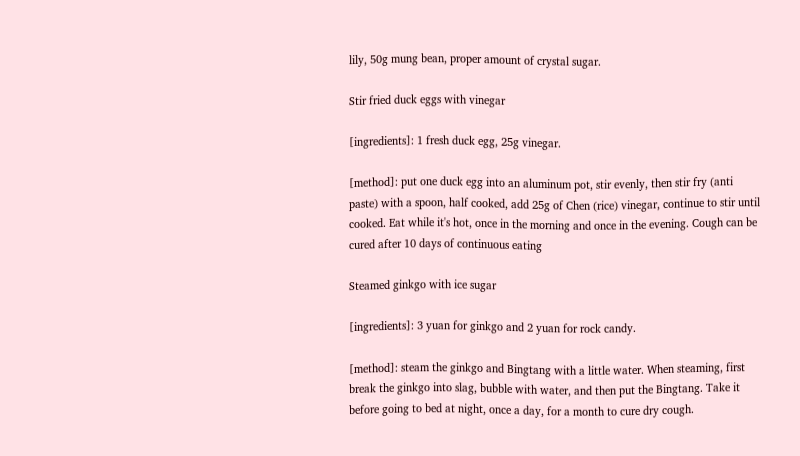lily, 50g mung bean, proper amount of crystal sugar.

Stir fried duck eggs with vinegar

[ingredients]: 1 fresh duck egg, 25g vinegar.

[method]: put one duck egg into an aluminum pot, stir evenly, then stir fry (anti paste) with a spoon, half cooked, add 25g of Chen (rice) vinegar, continue to stir until cooked. Eat while it's hot, once in the morning and once in the evening. Cough can be cured after 10 days of continuous eating

Steamed ginkgo with ice sugar

[ingredients]: 3 yuan for ginkgo and 2 yuan for rock candy.

[method]: steam the ginkgo and Bingtang with a little water. When steaming, first break the ginkgo into slag, bubble with water, and then put the Bingtang. Take it before going to bed at night, once a day, for a month to cure dry cough.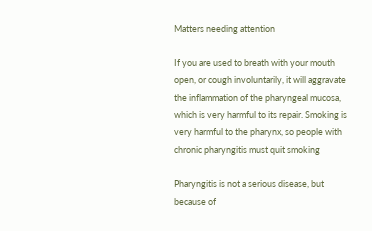Matters needing attention

If you are used to breath with your mouth open, or cough involuntarily, it will aggravate the inflammation of the pharyngeal mucosa, which is very harmful to its repair. Smoking is very harmful to the pharynx, so people with chronic pharyngitis must quit smoking

Pharyngitis is not a serious disease, but because of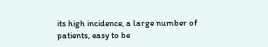its high incidence, a large number of patients, easy to be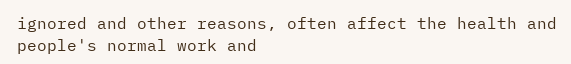ignored and other reasons, often affect the health and people's normal work and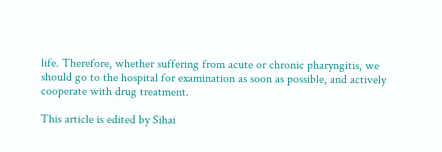life. Therefore, whether suffering from acute or chronic pharyngitis, we should go to the hospital for examination as soon as possible, and actively cooperate with drug treatment.

This article is edited by Sihai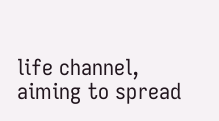life channel, aiming to spread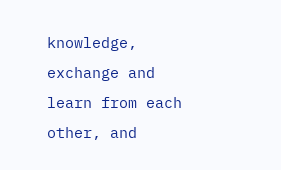knowledge, exchange and learn from each other, and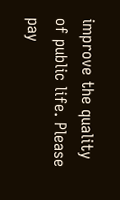improve the quality of public life. Please pay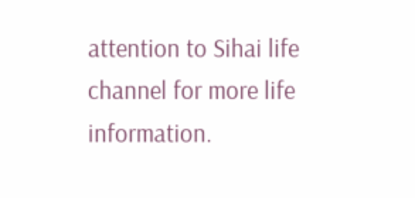attention to Sihai life channel for more life information.